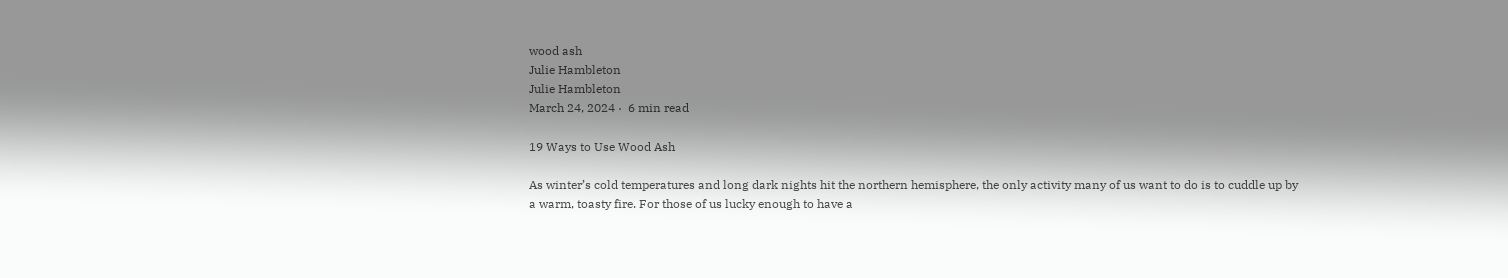wood ash
Julie Hambleton
Julie Hambleton
March 24, 2024 ·  6 min read

19 Ways to Use Wood Ash

As winter’s cold temperatures and long dark nights hit the northern hemisphere, the only activity many of us want to do is to cuddle up by a warm, toasty fire. For those of us lucky enough to have a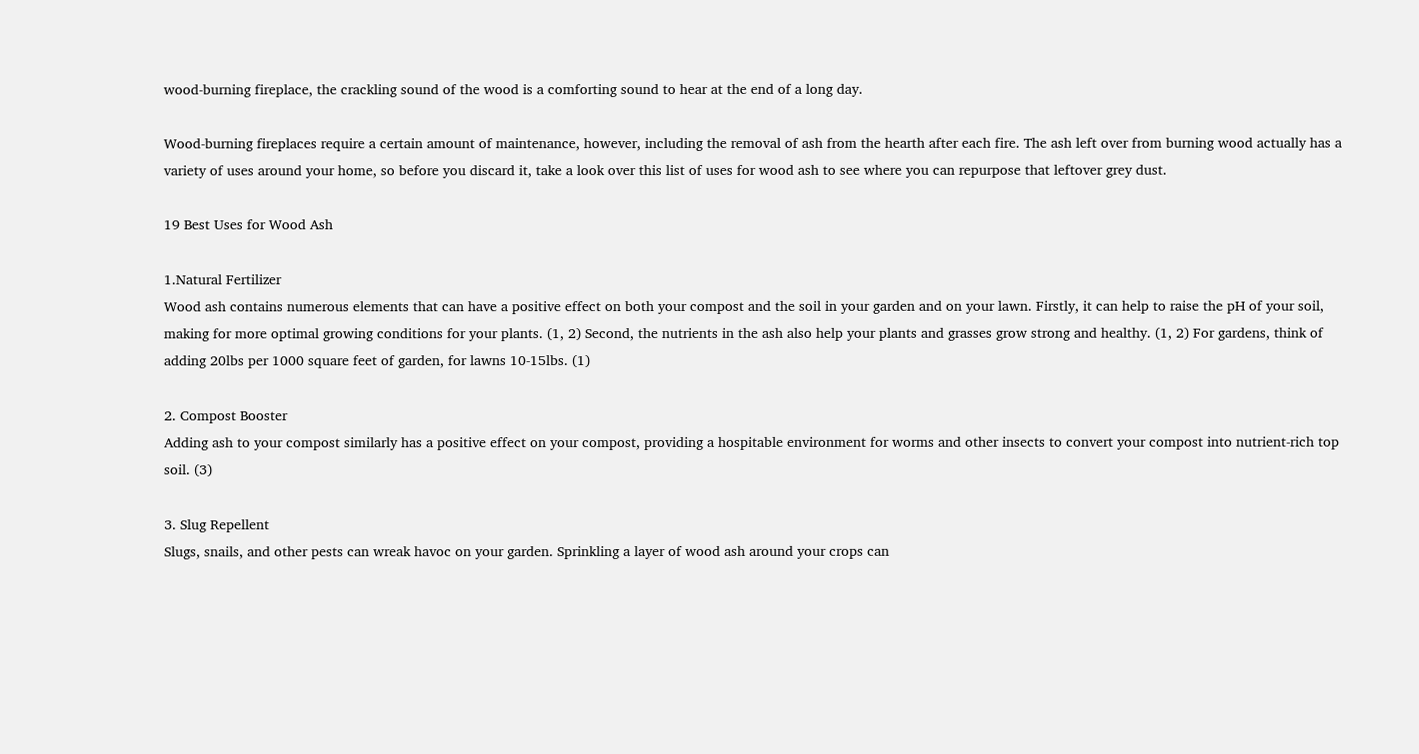wood-burning fireplace, the crackling sound of the wood is a comforting sound to hear at the end of a long day.

Wood-burning fireplaces require a certain amount of maintenance, however, including the removal of ash from the hearth after each fire. The ash left over from burning wood actually has a variety of uses around your home, so before you discard it, take a look over this list of uses for wood ash to see where you can repurpose that leftover grey dust.

19 Best Uses for Wood Ash

1.Natural Fertilizer
Wood ash contains numerous elements that can have a positive effect on both your compost and the soil in your garden and on your lawn. Firstly, it can help to raise the pH of your soil, making for more optimal growing conditions for your plants. (1, 2) Second, the nutrients in the ash also help your plants and grasses grow strong and healthy. (1, 2) For gardens, think of adding 20lbs per 1000 square feet of garden, for lawns 10-15lbs. (1)

2. Compost Booster
Adding ash to your compost similarly has a positive effect on your compost, providing a hospitable environment for worms and other insects to convert your compost into nutrient-rich top soil. (3)

3. Slug Repellent
Slugs, snails, and other pests can wreak havoc on your garden. Sprinkling a layer of wood ash around your crops can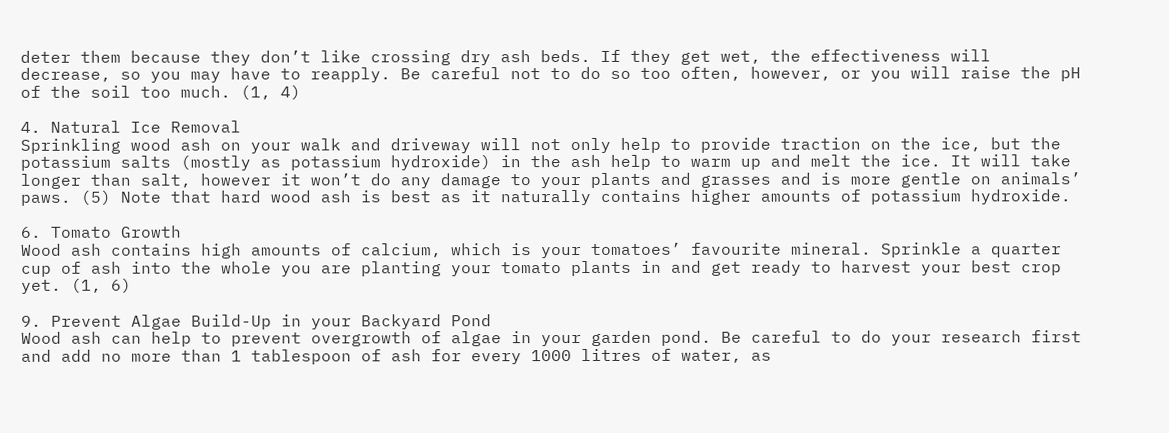deter them because they don’t like crossing dry ash beds. If they get wet, the effectiveness will decrease, so you may have to reapply. Be careful not to do so too often, however, or you will raise the pH of the soil too much. (1, 4)

4. Natural Ice Removal
Sprinkling wood ash on your walk and driveway will not only help to provide traction on the ice, but the potassium salts (mostly as potassium hydroxide) in the ash help to warm up and melt the ice. It will take longer than salt, however it won’t do any damage to your plants and grasses and is more gentle on animals’ paws. (5) Note that hard wood ash is best as it naturally contains higher amounts of potassium hydroxide.

6. Tomato Growth
Wood ash contains high amounts of calcium, which is your tomatoes’ favourite mineral. Sprinkle a quarter cup of ash into the whole you are planting your tomato plants in and get ready to harvest your best crop yet. (1, 6)

9. Prevent Algae Build-Up in your Backyard Pond
Wood ash can help to prevent overgrowth of algae in your garden pond. Be careful to do your research first and add no more than 1 tablespoon of ash for every 1000 litres of water, as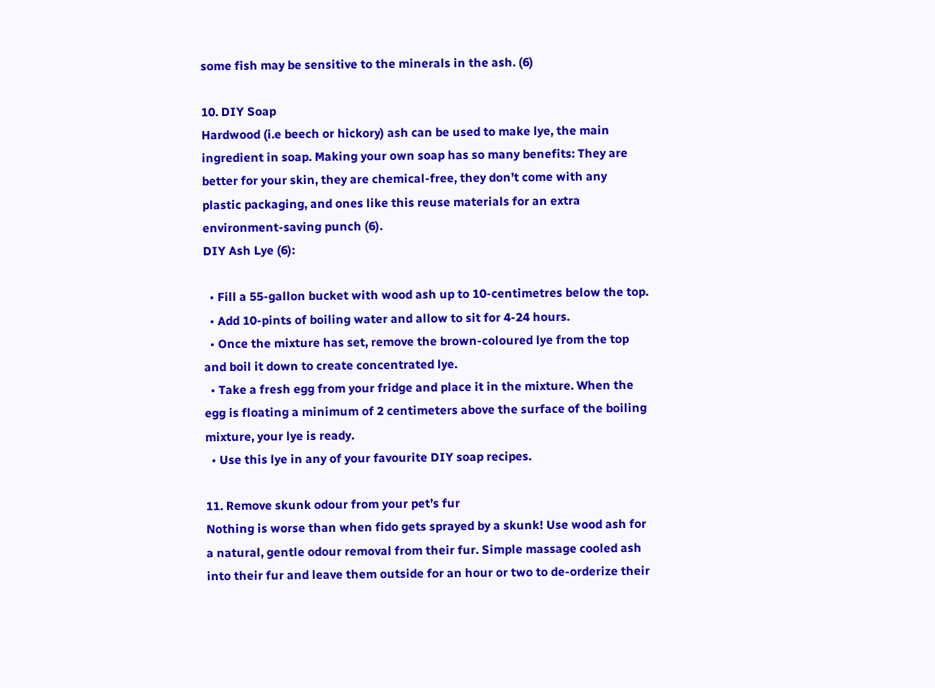some fish may be sensitive to the minerals in the ash. (6)

10. DIY Soap
Hardwood (i.e beech or hickory) ash can be used to make lye, the main ingredient in soap. Making your own soap has so many benefits: They are better for your skin, they are chemical-free, they don’t come with any plastic packaging, and ones like this reuse materials for an extra environment-saving punch (6).
DIY Ash Lye (6):

  • Fill a 55-gallon bucket with wood ash up to 10-centimetres below the top.
  • Add 10-pints of boiling water and allow to sit for 4-24 hours.
  • Once the mixture has set, remove the brown-coloured lye from the top and boil it down to create concentrated lye.
  • Take a fresh egg from your fridge and place it in the mixture. When the egg is floating a minimum of 2 centimeters above the surface of the boiling mixture, your lye is ready.
  • Use this lye in any of your favourite DIY soap recipes.

11. Remove skunk odour from your pet’s fur
Nothing is worse than when fido gets sprayed by a skunk! Use wood ash for a natural, gentle odour removal from their fur. Simple massage cooled ash into their fur and leave them outside for an hour or two to de-orderize their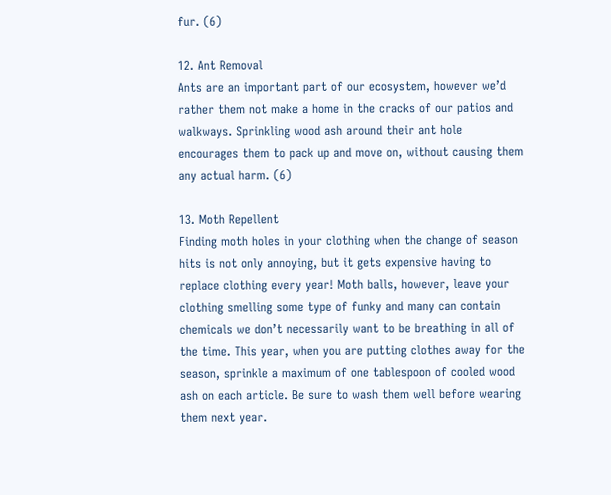fur. (6)

12. Ant Removal
Ants are an important part of our ecosystem, however we’d rather them not make a home in the cracks of our patios and walkways. Sprinkling wood ash around their ant hole encourages them to pack up and move on, without causing them any actual harm. (6)

13. Moth Repellent
Finding moth holes in your clothing when the change of season hits is not only annoying, but it gets expensive having to replace clothing every year! Moth balls, however, leave your clothing smelling some type of funky and many can contain chemicals we don’t necessarily want to be breathing in all of the time. This year, when you are putting clothes away for the season, sprinkle a maximum of one tablespoon of cooled wood ash on each article. Be sure to wash them well before wearing them next year.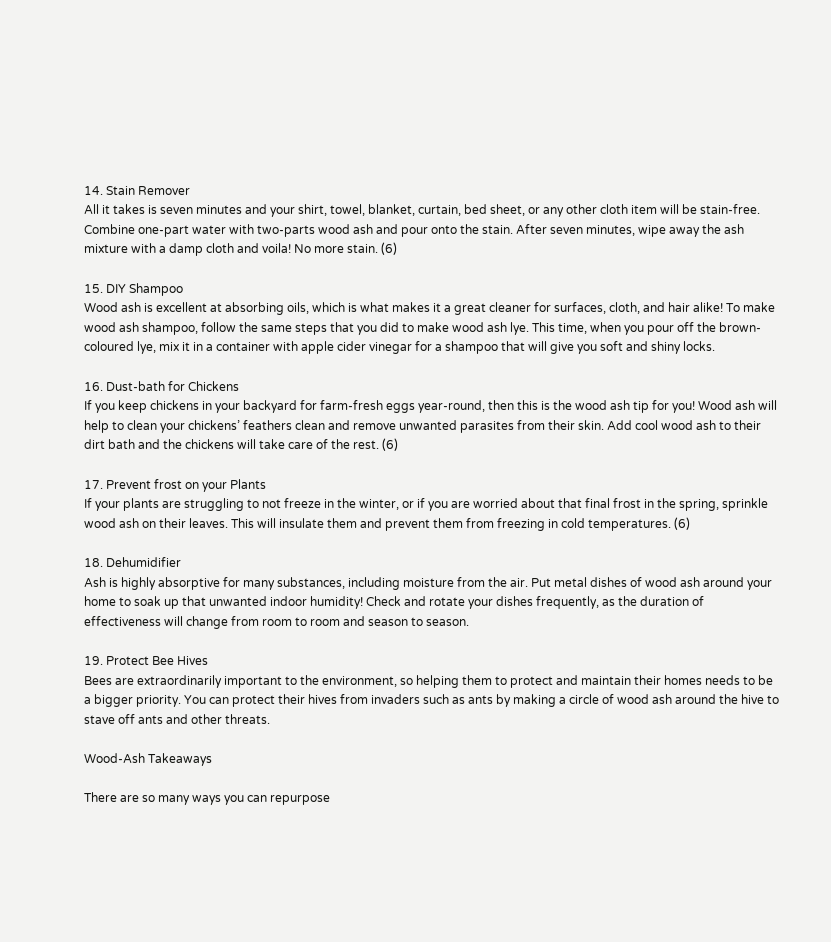14. Stain Remover
All it takes is seven minutes and your shirt, towel, blanket, curtain, bed sheet, or any other cloth item will be stain-free. Combine one-part water with two-parts wood ash and pour onto the stain. After seven minutes, wipe away the ash mixture with a damp cloth and voila! No more stain. (6)

15. DIY Shampoo
Wood ash is excellent at absorbing oils, which is what makes it a great cleaner for surfaces, cloth, and hair alike! To make wood ash shampoo, follow the same steps that you did to make wood ash lye. This time, when you pour off the brown-coloured lye, mix it in a container with apple cider vinegar for a shampoo that will give you soft and shiny locks.

16. Dust-bath for Chickens
If you keep chickens in your backyard for farm-fresh eggs year-round, then this is the wood ash tip for you! Wood ash will help to clean your chickens’ feathers clean and remove unwanted parasites from their skin. Add cool wood ash to their dirt bath and the chickens will take care of the rest. (6)

17. Prevent frost on your Plants
If your plants are struggling to not freeze in the winter, or if you are worried about that final frost in the spring, sprinkle wood ash on their leaves. This will insulate them and prevent them from freezing in cold temperatures. (6)

18. Dehumidifier
Ash is highly absorptive for many substances, including moisture from the air. Put metal dishes of wood ash around your home to soak up that unwanted indoor humidity! Check and rotate your dishes frequently, as the duration of effectiveness will change from room to room and season to season.

19. Protect Bee Hives
Bees are extraordinarily important to the environment, so helping them to protect and maintain their homes needs to be a bigger priority. You can protect their hives from invaders such as ants by making a circle of wood ash around the hive to stave off ants and other threats.

Wood-Ash Takeaways

There are so many ways you can repurpose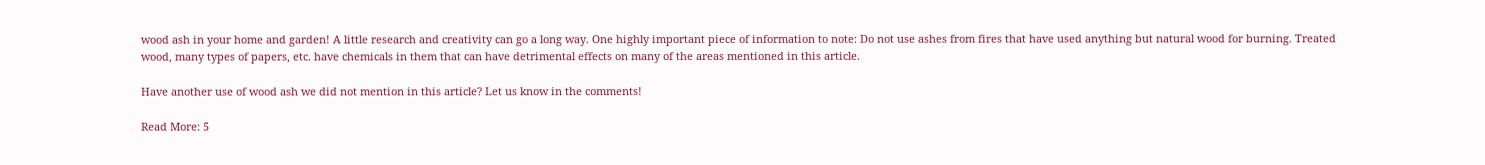wood ash in your home and garden! A little research and creativity can go a long way. One highly important piece of information to note: Do not use ashes from fires that have used anything but natural wood for burning. Treated wood, many types of papers, etc. have chemicals in them that can have detrimental effects on many of the areas mentioned in this article.

Have another use of wood ash we did not mention in this article? Let us know in the comments!

Read More: 5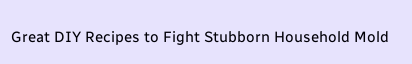Great DIY Recipes to Fight Stubborn Household Mold